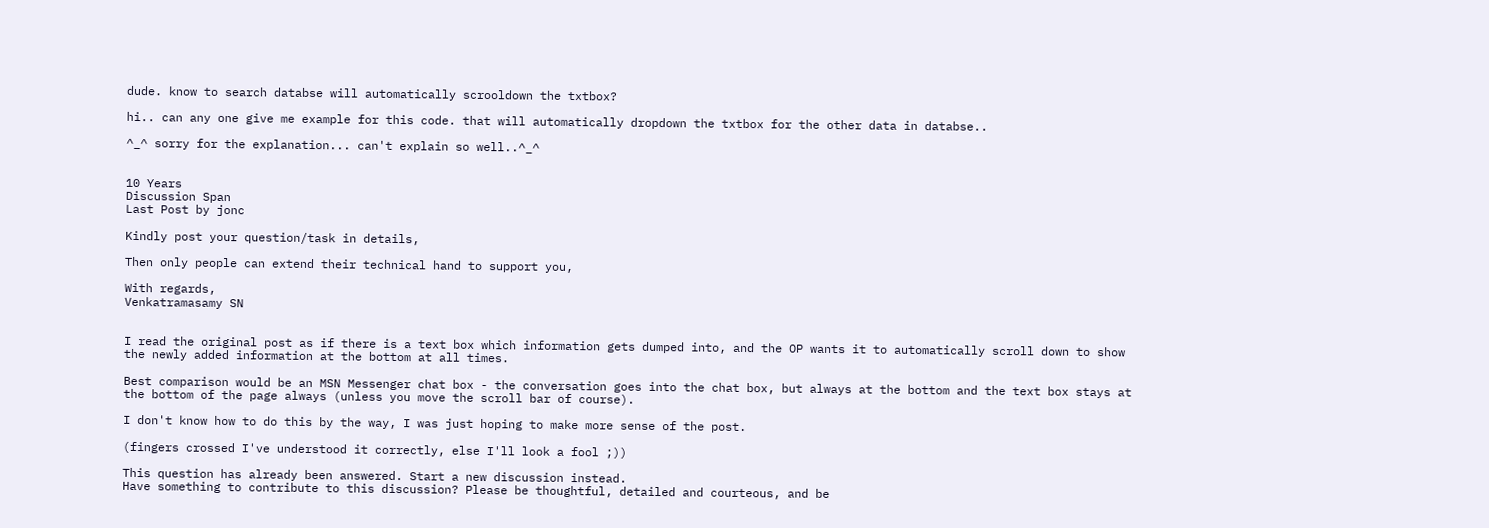dude. know to search databse will automatically scrooldown the txtbox?

hi.. can any one give me example for this code. that will automatically dropdown the txtbox for the other data in databse..

^_^ sorry for the explanation... can't explain so well..^_^


10 Years
Discussion Span
Last Post by jonc

Kindly post your question/task in details,

Then only people can extend their technical hand to support you,

With regards,
Venkatramasamy SN


I read the original post as if there is a text box which information gets dumped into, and the OP wants it to automatically scroll down to show the newly added information at the bottom at all times.

Best comparison would be an MSN Messenger chat box - the conversation goes into the chat box, but always at the bottom and the text box stays at the bottom of the page always (unless you move the scroll bar of course).

I don't know how to do this by the way, I was just hoping to make more sense of the post.

(fingers crossed I've understood it correctly, else I'll look a fool ;))

This question has already been answered. Start a new discussion instead.
Have something to contribute to this discussion? Please be thoughtful, detailed and courteous, and be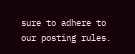sure to adhere to our posting rules.